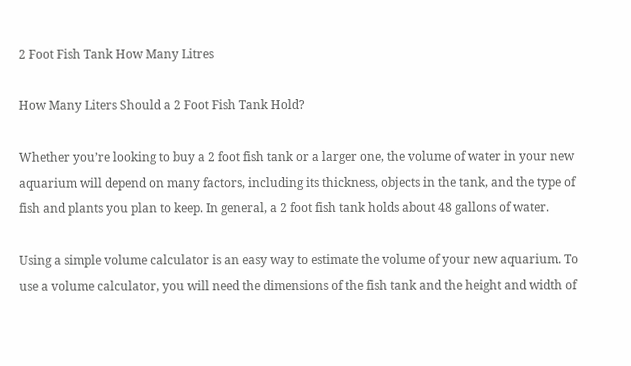2 Foot Fish Tank How Many Litres

How Many Liters Should a 2 Foot Fish Tank Hold?

Whether you’re looking to buy a 2 foot fish tank or a larger one, the volume of water in your new aquarium will depend on many factors, including its thickness, objects in the tank, and the type of fish and plants you plan to keep. In general, a 2 foot fish tank holds about 48 gallons of water.

Using a simple volume calculator is an easy way to estimate the volume of your new aquarium. To use a volume calculator, you will need the dimensions of the fish tank and the height and width of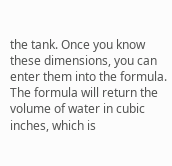the tank. Once you know these dimensions, you can enter them into the formula. The formula will return the volume of water in cubic inches, which is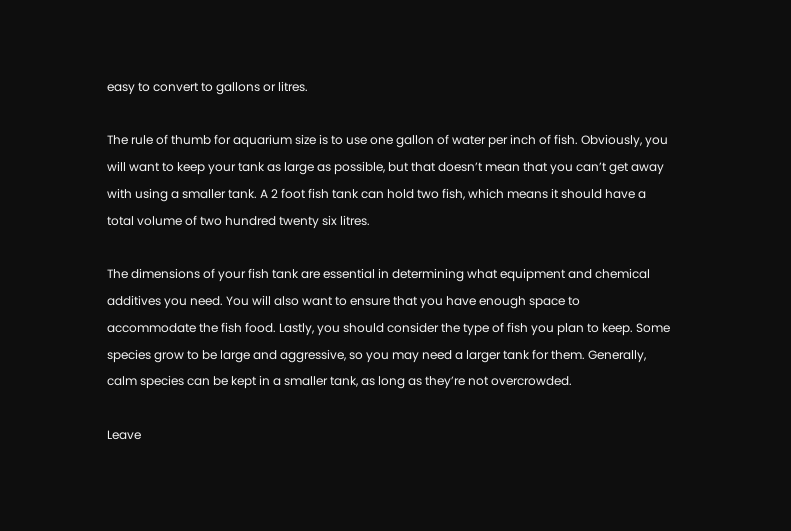easy to convert to gallons or litres.

The rule of thumb for aquarium size is to use one gallon of water per inch of fish. Obviously, you will want to keep your tank as large as possible, but that doesn’t mean that you can’t get away with using a smaller tank. A 2 foot fish tank can hold two fish, which means it should have a total volume of two hundred twenty six litres.

The dimensions of your fish tank are essential in determining what equipment and chemical additives you need. You will also want to ensure that you have enough space to accommodate the fish food. Lastly, you should consider the type of fish you plan to keep. Some species grow to be large and aggressive, so you may need a larger tank for them. Generally, calm species can be kept in a smaller tank, as long as they’re not overcrowded.

Leave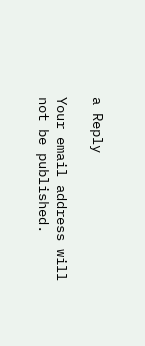a Reply

Your email address will not be published.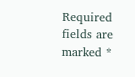Required fields are marked *